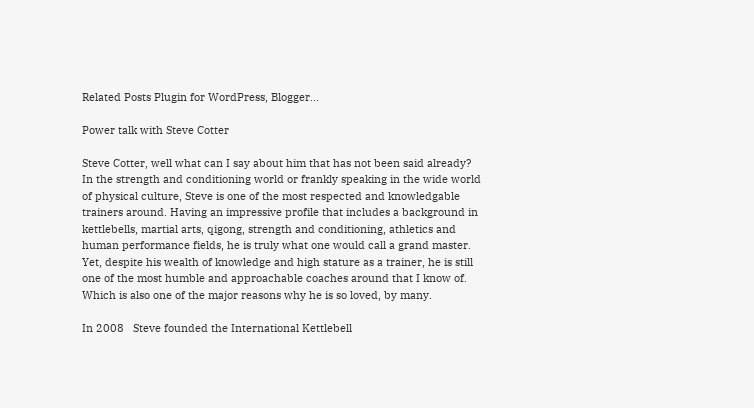Related Posts Plugin for WordPress, Blogger...

Power talk with Steve Cotter

Steve Cotter, well what can I say about him that has not been said already? In the strength and conditioning world or frankly speaking in the wide world of physical culture, Steve is one of the most respected and knowledgable trainers around. Having an impressive profile that includes a background in kettlebells, martial arts, qigong, strength and conditioning, athletics and human performance fields, he is truly what one would call a grand master. Yet, despite his wealth of knowledge and high stature as a trainer, he is still one of the most humble and approachable coaches around that I know of. Which is also one of the major reasons why he is so loved, by many.

In 2008   Steve founded the International Kettlebell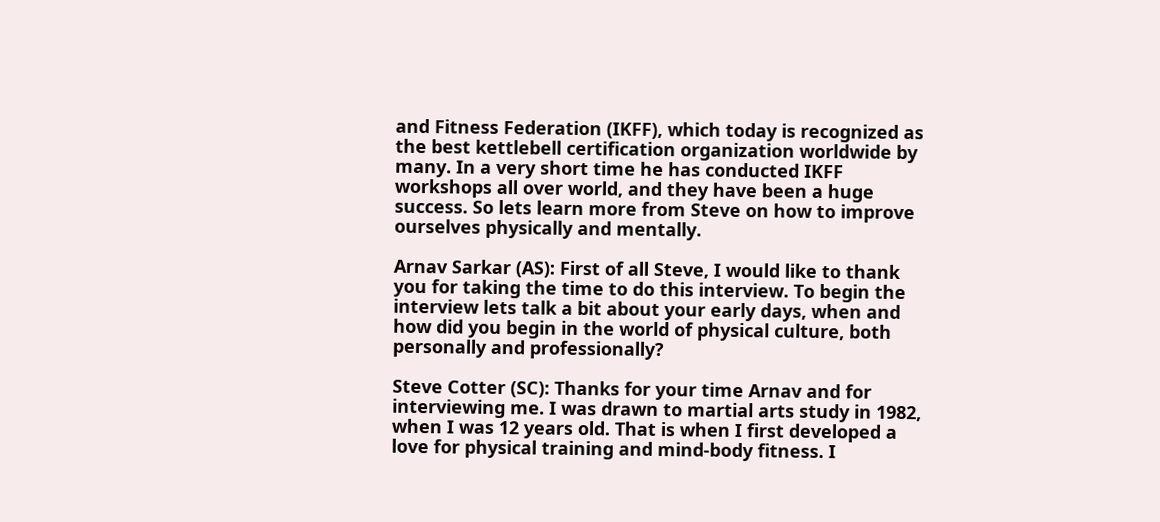and Fitness Federation (IKFF), which today is recognized as the best kettlebell certification organization worldwide by many. In a very short time he has conducted IKFF workshops all over world, and they have been a huge success. So lets learn more from Steve on how to improve ourselves physically and mentally.

Arnav Sarkar (AS): First of all Steve, I would like to thank you for taking the time to do this interview. To begin the interview lets talk a bit about your early days, when and how did you begin in the world of physical culture, both personally and professionally?

Steve Cotter (SC): Thanks for your time Arnav and for interviewing me. I was drawn to martial arts study in 1982, when I was 12 years old. That is when I first developed a love for physical training and mind-body fitness. I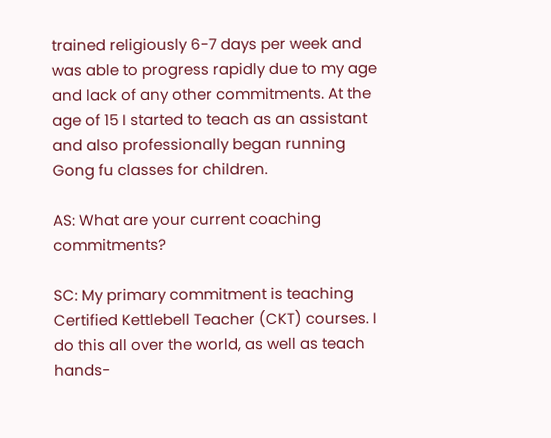trained religiously 6-7 days per week and was able to progress rapidly due to my age and lack of any other commitments. At the age of 15 I started to teach as an assistant and also professionally began running Gong fu classes for children.

AS: What are your current coaching commitments?

SC: My primary commitment is teaching Certified Kettlebell Teacher (CKT) courses. I do this all over the world, as well as teach hands-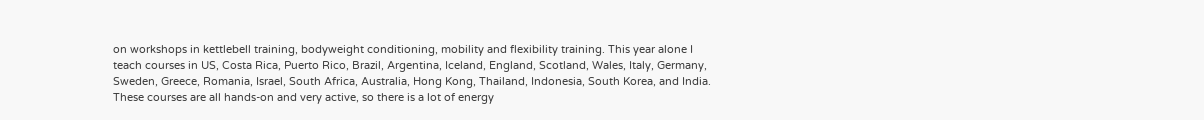on workshops in kettlebell training, bodyweight conditioning, mobility and flexibility training. This year alone I teach courses in US, Costa Rica, Puerto Rico, Brazil, Argentina, Iceland, England, Scotland, Wales, Italy, Germany, Sweden, Greece, Romania, Israel, South Africa, Australia, Hong Kong, Thailand, Indonesia, South Korea, and India.  These courses are all hands-on and very active, so there is a lot of energy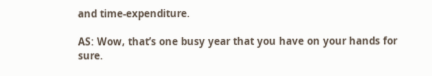and time-expenditure.

AS: Wow, that’s one busy year that you have on your hands for sure.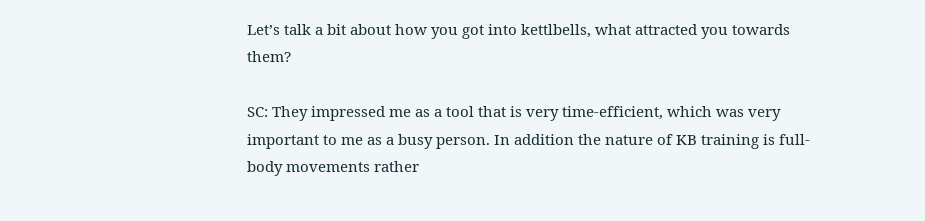Let’s talk a bit about how you got into kettlbells, what attracted you towards them?

SC: They impressed me as a tool that is very time-efficient, which was very important to me as a busy person. In addition the nature of KB training is full-body movements rather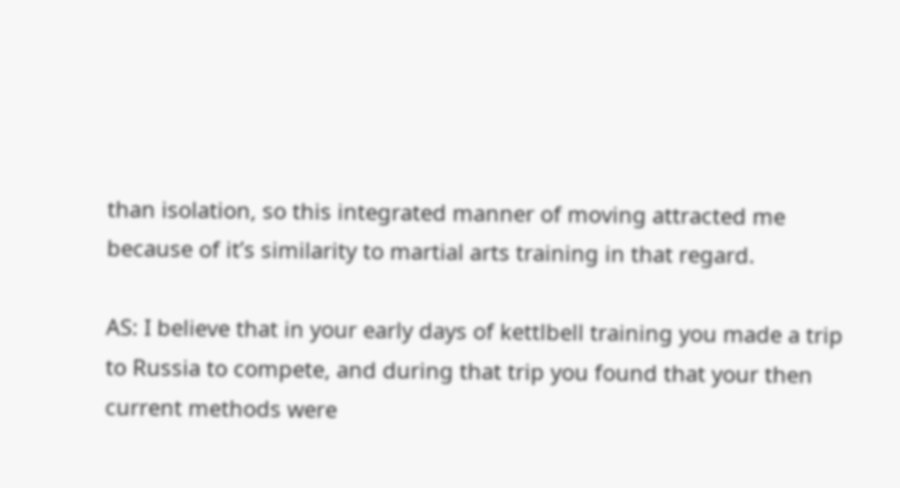than isolation, so this integrated manner of moving attracted me because of it’s similarity to martial arts training in that regard.

AS: I believe that in your early days of kettlbell training you made a trip to Russia to compete, and during that trip you found that your then current methods were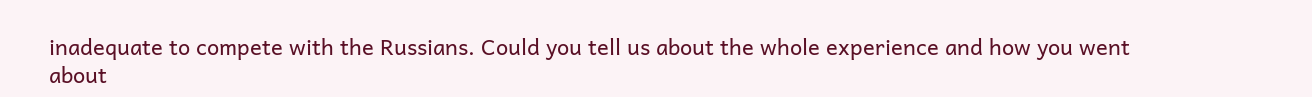inadequate to compete with the Russians. Could you tell us about the whole experience and how you went about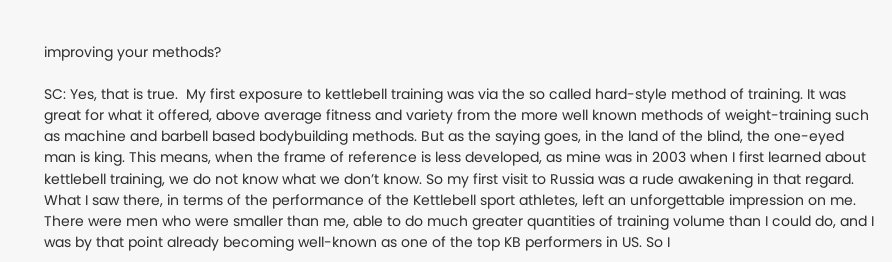improving your methods?

SC: Yes, that is true.  My first exposure to kettlebell training was via the so called hard-style method of training. It was great for what it offered, above average fitness and variety from the more well known methods of weight-training such as machine and barbell based bodybuilding methods. But as the saying goes, in the land of the blind, the one-eyed man is king. This means, when the frame of reference is less developed, as mine was in 2003 when I first learned about kettlebell training, we do not know what we don’t know. So my first visit to Russia was a rude awakening in that regard. What I saw there, in terms of the performance of the Kettlebell sport athletes, left an unforgettable impression on me. There were men who were smaller than me, able to do much greater quantities of training volume than I could do, and I was by that point already becoming well-known as one of the top KB performers in US. So I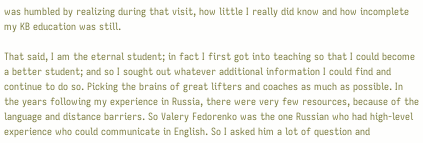was humbled by realizing during that visit, how little I really did know and how incomplete my KB education was still.

That said, I am the eternal student; in fact I first got into teaching so that I could become a better student; and so I sought out whatever additional information I could find and continue to do so. Picking the brains of great lifters and coaches as much as possible. In the years following my experience in Russia, there were very few resources, because of the language and distance barriers. So Valery Fedorenko was the one Russian who had high-level experience who could communicate in English. So I asked him a lot of question and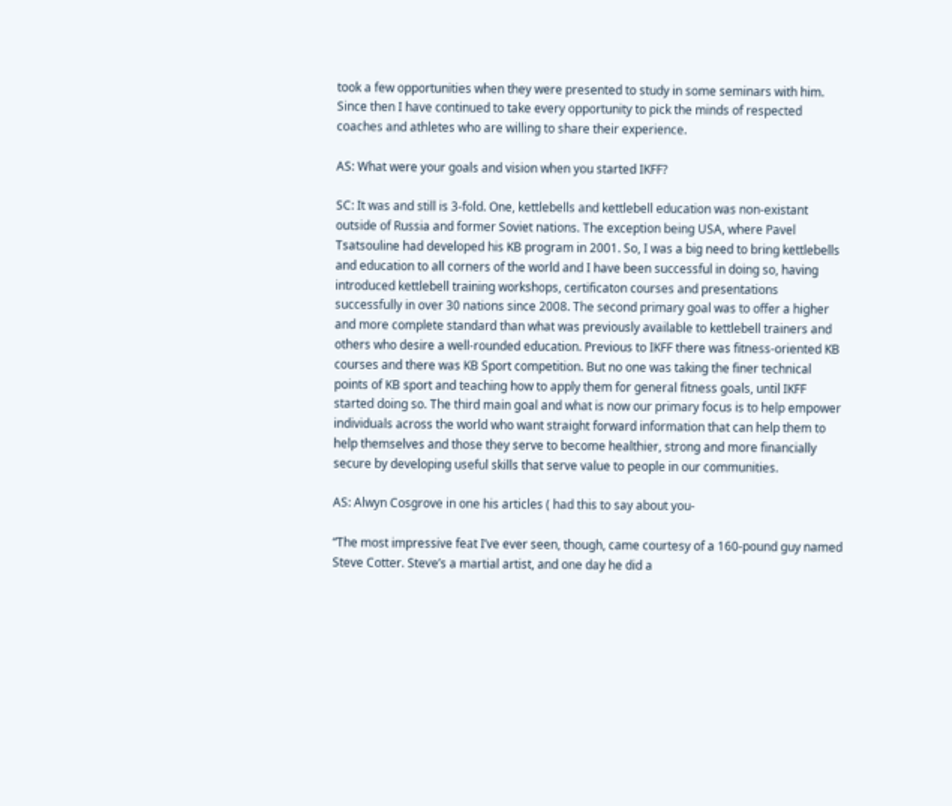took a few opportunities when they were presented to study in some seminars with him. Since then I have continued to take every opportunity to pick the minds of respected coaches and athletes who are willing to share their experience.

AS: What were your goals and vision when you started IKFF?

SC: It was and still is 3-fold. One, kettlebells and kettlebell education was non-existant outside of Russia and former Soviet nations. The exception being USA, where Pavel Tsatsouline had developed his KB program in 2001. So, I was a big need to bring kettlebells and education to all corners of the world and I have been successful in doing so, having introduced kettlebell training workshops, certificaton courses and presentations successfully in over 30 nations since 2008. The second primary goal was to offer a higher and more complete standard than what was previously available to kettlebell trainers and others who desire a well-rounded education. Previous to IKFF there was fitness-oriented KB courses and there was KB Sport competition. But no one was taking the finer technical points of KB sport and teaching how to apply them for general fitness goals, until IKFF started doing so. The third main goal and what is now our primary focus is to help empower individuals across the world who want straight forward information that can help them to help themselves and those they serve to become healthier, strong and more financially secure by developing useful skills that serve value to people in our communities.

AS: Alwyn Cosgrove in one his articles ( had this to say about you-

“The most impressive feat I’ve ever seen, though, came courtesy of a 160-pound guy named Steve Cotter. Steve’s a martial artist, and one day he did a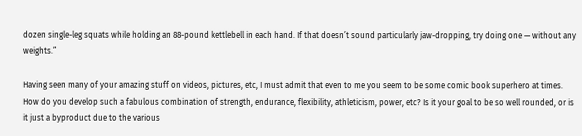dozen single-leg squats while holding an 88-pound kettlebell in each hand. If that doesn’t sound particularly jaw-dropping, try doing one — without any weights.”

Having seen many of your amazing stuff on videos, pictures, etc, I must admit that even to me you seem to be some comic book superhero at times. How do you develop such a fabulous combination of strength, endurance, flexibility, athleticism, power, etc? Is it your goal to be so well rounded, or is it just a byproduct due to the various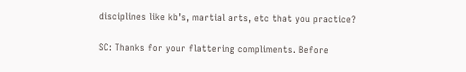disciplines like kb’s, martial arts, etc that you practice?

SC: Thanks for your flattering compliments. Before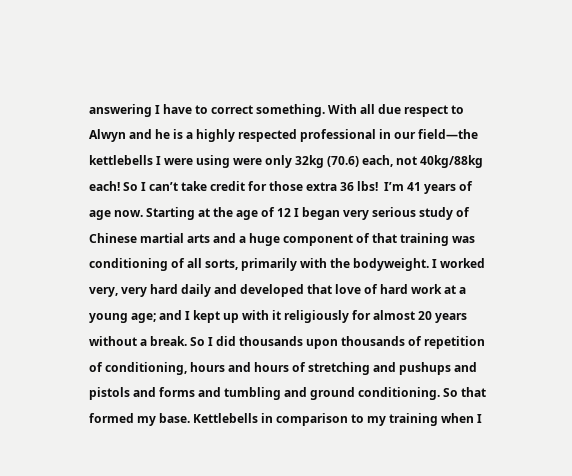answering I have to correct something. With all due respect to Alwyn and he is a highly respected professional in our field—the kettlebells I were using were only 32kg (70.6) each, not 40kg/88kg each! So I can’t take credit for those extra 36 lbs!  I’m 41 years of age now. Starting at the age of 12 I began very serious study of Chinese martial arts and a huge component of that training was conditioning of all sorts, primarily with the bodyweight. I worked very, very hard daily and developed that love of hard work at a young age; and I kept up with it religiously for almost 20 years without a break. So I did thousands upon thousands of repetition of conditioning, hours and hours of stretching and pushups and pistols and forms and tumbling and ground conditioning. So that formed my base. Kettlebells in comparison to my training when I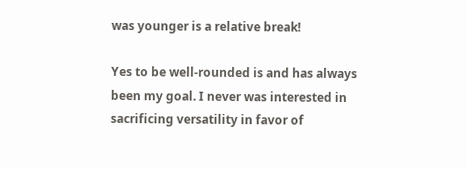was younger is a relative break!

Yes to be well-rounded is and has always been my goal. I never was interested in sacrificing versatility in favor of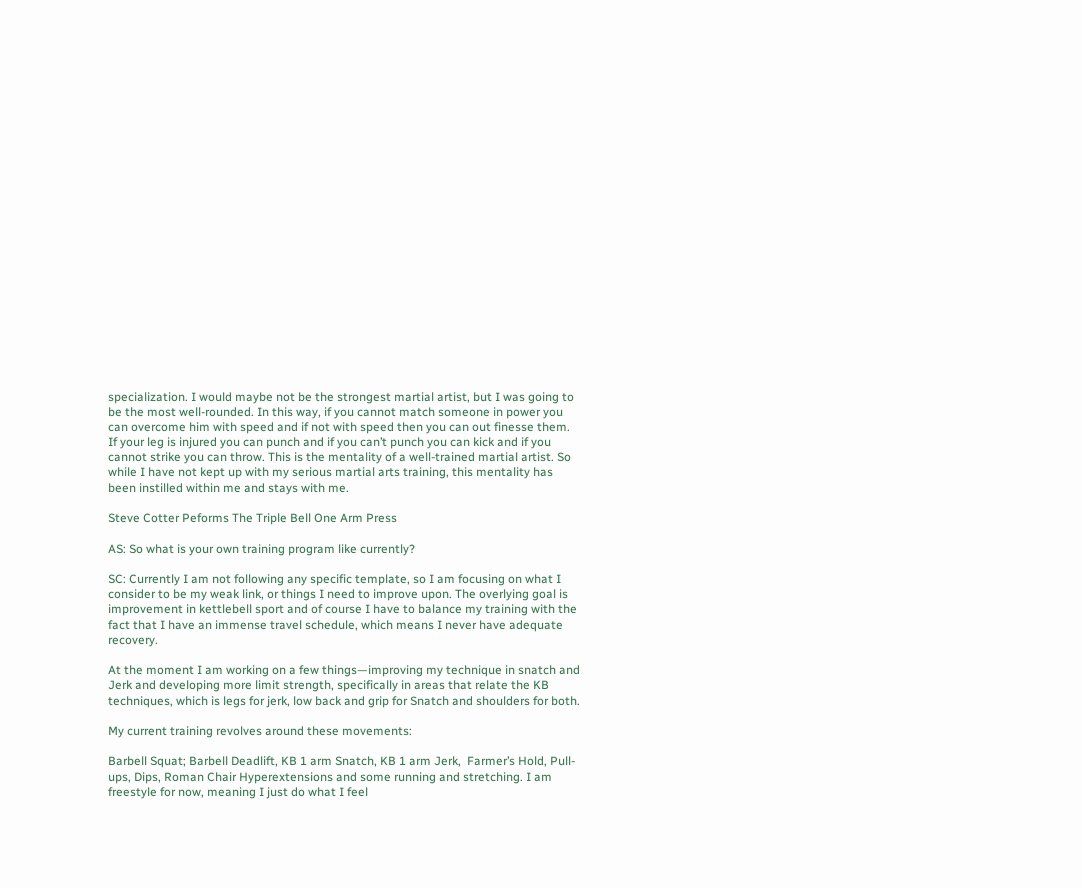specialization. I would maybe not be the strongest martial artist, but I was going to be the most well-rounded. In this way, if you cannot match someone in power you can overcome him with speed and if not with speed then you can out finesse them. If your leg is injured you can punch and if you can’t punch you can kick and if you cannot strike you can throw. This is the mentality of a well-trained martial artist. So while I have not kept up with my serious martial arts training, this mentality has been instilled within me and stays with me.

Steve Cotter Peforms The Triple Bell One Arm Press

AS: So what is your own training program like currently?

SC: Currently I am not following any specific template, so I am focusing on what I consider to be my weak link, or things I need to improve upon. The overlying goal is improvement in kettlebell sport and of course I have to balance my training with the fact that I have an immense travel schedule, which means I never have adequate recovery.

At the moment I am working on a few things—improving my technique in snatch and Jerk and developing more limit strength, specifically in areas that relate the KB techniques, which is legs for jerk, low back and grip for Snatch and shoulders for both.

My current training revolves around these movements:

Barbell Squat; Barbell Deadlift, KB 1 arm Snatch, KB 1 arm Jerk,  Farmer’s Hold, Pull-ups, Dips, Roman Chair Hyperextensions and some running and stretching. I am freestyle for now, meaning I just do what I feel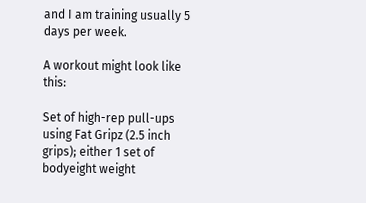and I am training usually 5 days per week.

A workout might look like this:

Set of high-rep pull-ups using Fat Gripz (2.5 inch grips); either 1 set of  bodyeight weight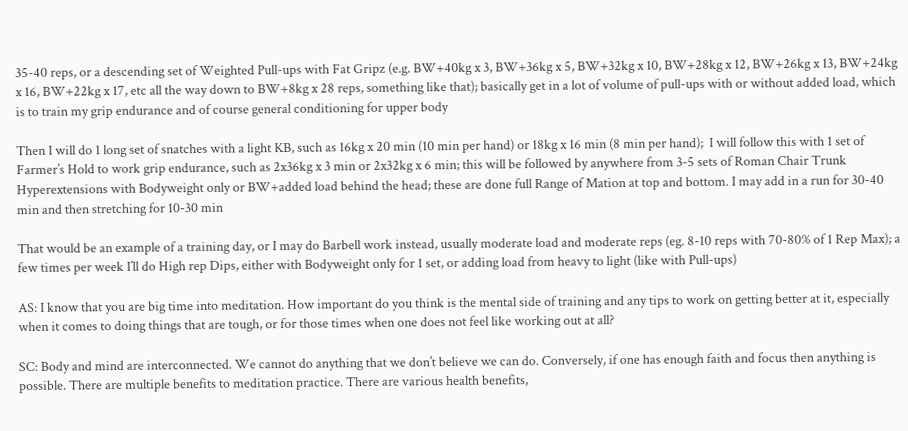35-40 reps, or a descending set of Weighted Pull-ups with Fat Gripz (e.g. BW+40kg x 3, BW+36kg x 5, BW+32kg x 10, BW+28kg x 12, BW+26kg x 13, BW+24kg x 16, BW+22kg x 17, etc all the way down to BW+8kg x 28 reps, something like that); basically get in a lot of volume of pull-ups with or without added load, which is to train my grip endurance and of course general conditioning for upper body

Then I will do 1 long set of snatches with a light KB, such as 16kg x 20 min (10 min per hand) or 18kg x 16 min (8 min per hand);  I will follow this with 1 set of Farmer’s Hold to work grip endurance, such as 2x36kg x 3 min or 2x32kg x 6 min; this will be followed by anywhere from 3-5 sets of Roman Chair Trunk Hyperextensions with Bodyweight only or BW+added load behind the head; these are done full Range of Mation at top and bottom. I may add in a run for 30-40 min and then stretching for 10-30 min

That would be an example of a training day, or I may do Barbell work instead, usually moderate load and moderate reps (eg. 8-10 reps with 70-80% of 1 Rep Max); a few times per week I’ll do High rep Dips, either with Bodyweight only for 1 set, or adding load from heavy to light (like with Pull-ups)

AS: I know that you are big time into meditation. How important do you think is the mental side of training and any tips to work on getting better at it, especially when it comes to doing things that are tough, or for those times when one does not feel like working out at all?

SC: Body and mind are interconnected. We cannot do anything that we don’t believe we can do. Conversely, if one has enough faith and focus then anything is possible. There are multiple benefits to meditation practice. There are various health benefits,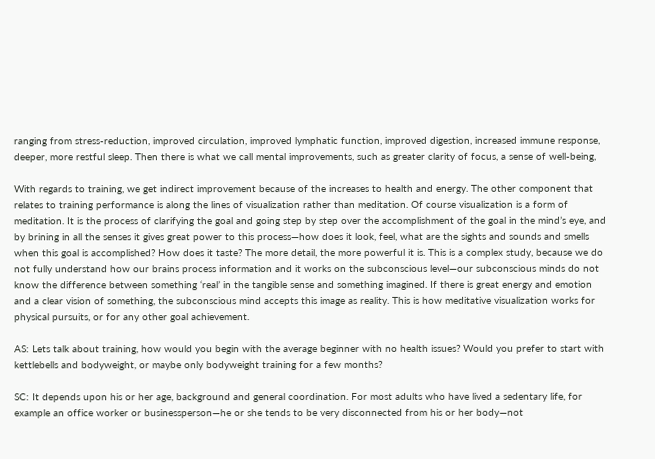ranging from stress-reduction, improved circulation, improved lymphatic function, improved digestion, increased immune response, deeper, more restful sleep. Then there is what we call mental improvements, such as greater clarity of focus, a sense of well-being,

With regards to training, we get indirect improvement because of the increases to health and energy. The other component that relates to training performance is along the lines of visualization rather than meditation. Of course visualization is a form of meditation. It is the process of clarifying the goal and going step by step over the accomplishment of the goal in the mind’s eye, and by brining in all the senses it gives great power to this process—how does it look, feel, what are the sights and sounds and smells  when this goal is accomplished? How does it taste? The more detail, the more powerful it is. This is a complex study, because we do not fully understand how our brains process information and it works on the subconscious level—our subconscious minds do not know the difference between something ‘real’ in the tangible sense and something imagined. If there is great energy and emotion and a clear vision of something, the subconscious mind accepts this image as reality. This is how meditative visualization works for physical pursuits, or for any other goal achievement.

AS: Lets talk about training, how would you begin with the average beginner with no health issues? Would you prefer to start with kettlebells and bodyweight, or maybe only bodyweight training for a few months?

SC: It depends upon his or her age, background and general coordination. For most adults who have lived a sedentary life, for example an office worker or businessperson—he or she tends to be very disconnected from his or her body—not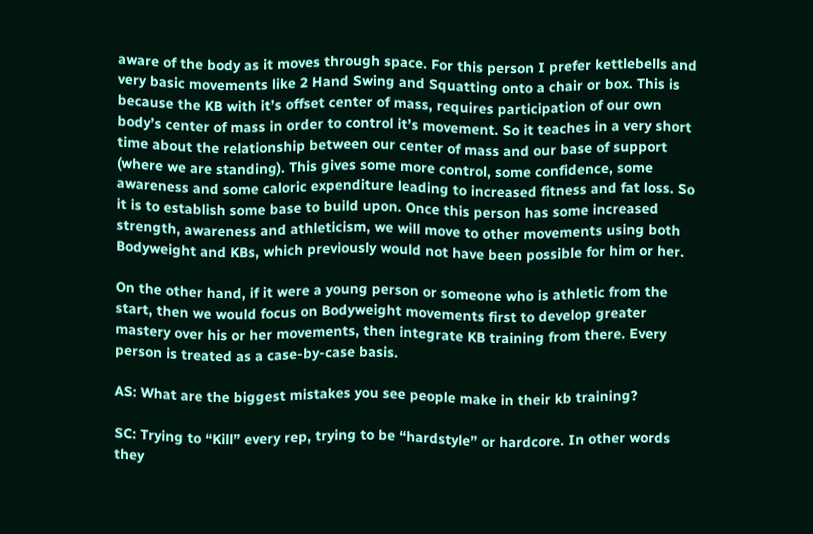aware of the body as it moves through space. For this person I prefer kettlebells and very basic movements like 2 Hand Swing and Squatting onto a chair or box. This is because the KB with it’s offset center of mass, requires participation of our own body’s center of mass in order to control it’s movement. So it teaches in a very short time about the relationship between our center of mass and our base of support (where we are standing). This gives some more control, some confidence, some awareness and some caloric expenditure leading to increased fitness and fat loss. So it is to establish some base to build upon. Once this person has some increased strength, awareness and athleticism, we will move to other movements using both Bodyweight and KBs, which previously would not have been possible for him or her.

On the other hand, if it were a young person or someone who is athletic from the start, then we would focus on Bodyweight movements first to develop greater mastery over his or her movements, then integrate KB training from there. Every person is treated as a case-by-case basis.

AS: What are the biggest mistakes you see people make in their kb training?

SC: Trying to “Kill” every rep, trying to be “hardstyle” or hardcore. In other words they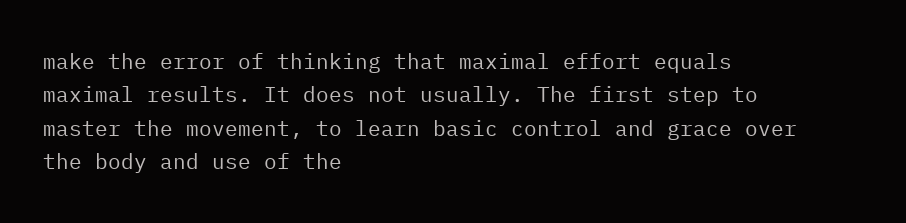make the error of thinking that maximal effort equals maximal results. It does not usually. The first step to master the movement, to learn basic control and grace over the body and use of the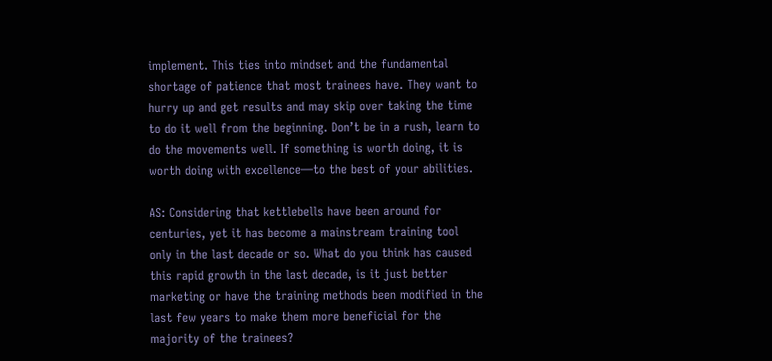implement. This ties into mindset and the fundamental shortage of patience that most trainees have. They want to hurry up and get results and may skip over taking the time to do it well from the beginning. Don’t be in a rush, learn to do the movements well. If something is worth doing, it is worth doing with excellence—to the best of your abilities.

AS: Considering that kettlebells have been around for centuries, yet it has become a mainstream training tool only in the last decade or so. What do you think has caused this rapid growth in the last decade, is it just better marketing or have the training methods been modified in the last few years to make them more beneficial for the majority of the trainees?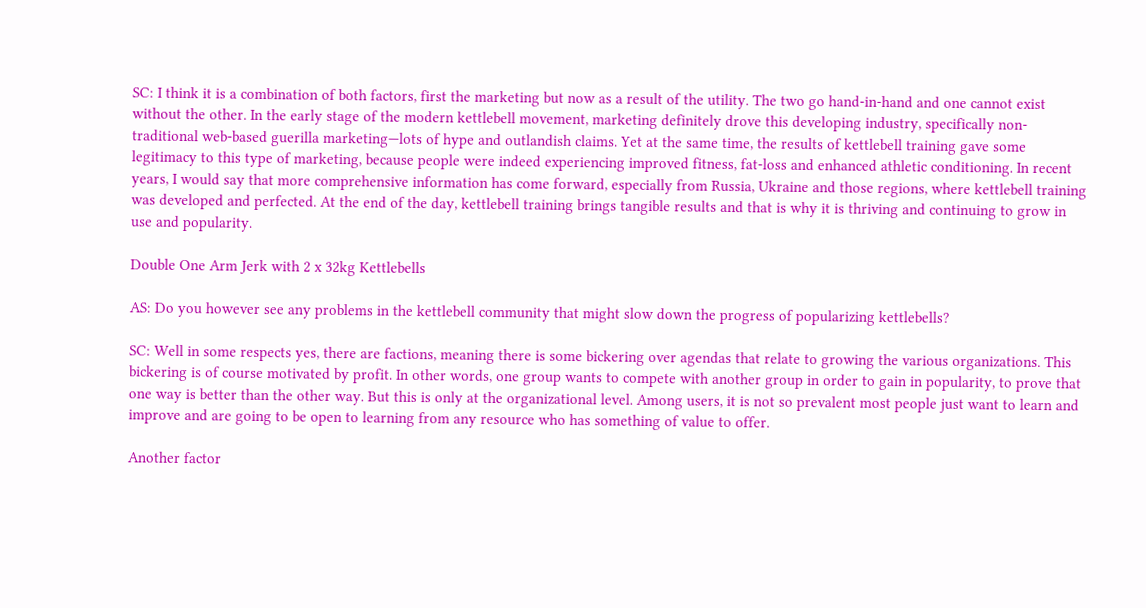SC: I think it is a combination of both factors, first the marketing but now as a result of the utility. The two go hand-in-hand and one cannot exist without the other. In the early stage of the modern kettlebell movement, marketing definitely drove this developing industry, specifically non-traditional web-based guerilla marketing—lots of hype and outlandish claims. Yet at the same time, the results of kettlebell training gave some legitimacy to this type of marketing, because people were indeed experiencing improved fitness, fat-loss and enhanced athletic conditioning. In recent years, I would say that more comprehensive information has come forward, especially from Russia, Ukraine and those regions, where kettlebell training was developed and perfected. At the end of the day, kettlebell training brings tangible results and that is why it is thriving and continuing to grow in use and popularity.

Double One Arm Jerk with 2 x 32kg Kettlebells

AS: Do you however see any problems in the kettlebell community that might slow down the progress of popularizing kettlebells?

SC: Well in some respects yes, there are factions, meaning there is some bickering over agendas that relate to growing the various organizations. This bickering is of course motivated by profit. In other words, one group wants to compete with another group in order to gain in popularity, to prove that one way is better than the other way. But this is only at the organizational level. Among users, it is not so prevalent most people just want to learn and improve and are going to be open to learning from any resource who has something of value to offer.

Another factor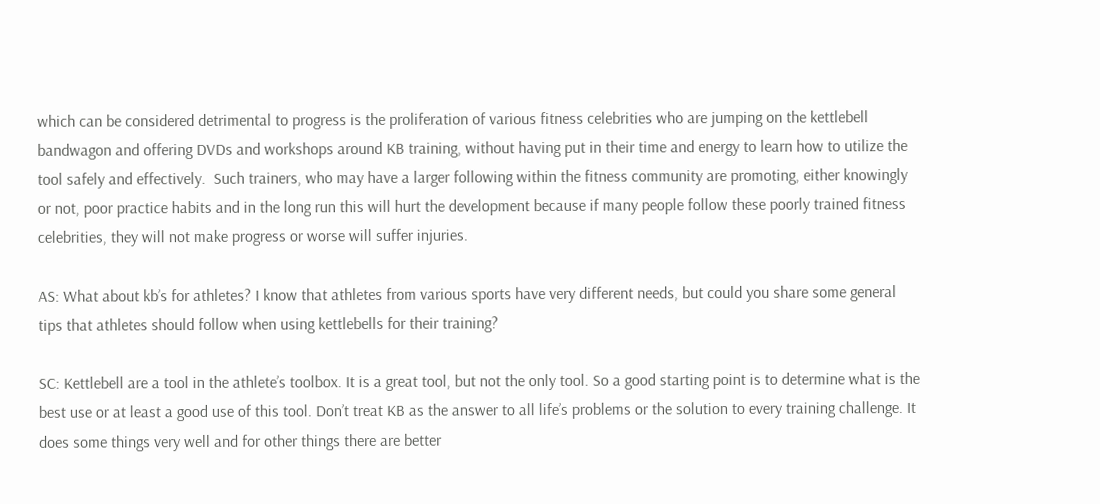which can be considered detrimental to progress is the proliferation of various fitness celebrities who are jumping on the kettlebell bandwagon and offering DVDs and workshops around KB training, without having put in their time and energy to learn how to utilize the tool safely and effectively.  Such trainers, who may have a larger following within the fitness community are promoting, either knowingly or not, poor practice habits and in the long run this will hurt the development because if many people follow these poorly trained fitness celebrities, they will not make progress or worse will suffer injuries.

AS: What about kb’s for athletes? I know that athletes from various sports have very different needs, but could you share some general tips that athletes should follow when using kettlebells for their training?

SC: Kettlebell are a tool in the athlete’s toolbox. It is a great tool, but not the only tool. So a good starting point is to determine what is the best use or at least a good use of this tool. Don’t treat KB as the answer to all life’s problems or the solution to every training challenge. It does some things very well and for other things there are better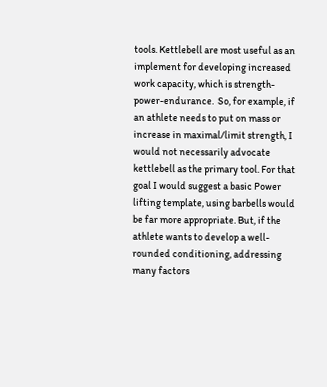tools. Kettlebell are most useful as an implement for developing increased work capacity, which is strength-power-endurance.  So, for example, if an athlete needs to put on mass or increase in maximal/limit strength, I would not necessarily advocate kettlebell as the primary tool. For that goal I would suggest a basic Power lifting template, using barbells would be far more appropriate. But, if the athlete wants to develop a well-rounded conditioning, addressing many factors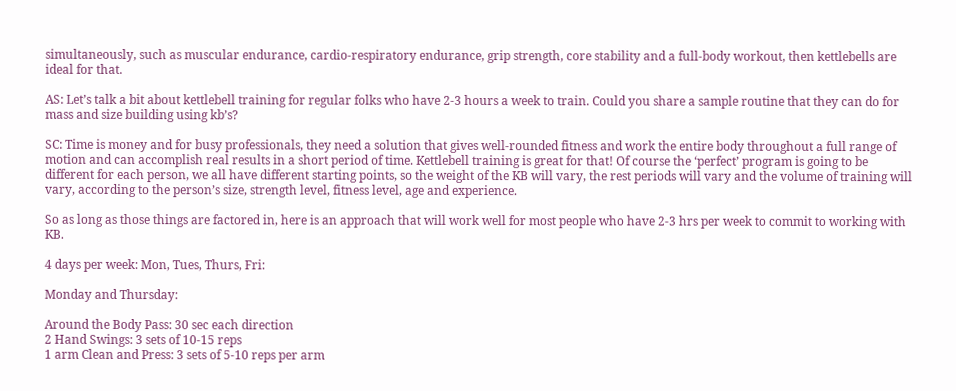simultaneously, such as muscular endurance, cardio-respiratory endurance, grip strength, core stability and a full-body workout, then kettlebells are ideal for that.

AS: Let’s talk a bit about kettlebell training for regular folks who have 2-3 hours a week to train. Could you share a sample routine that they can do for mass and size building using kb’s?

SC: Time is money and for busy professionals, they need a solution that gives well-rounded fitness and work the entire body throughout a full range of motion and can accomplish real results in a short period of time. Kettlebell training is great for that! Of course the ‘perfect’ program is going to be different for each person, we all have different starting points, so the weight of the KB will vary, the rest periods will vary and the volume of training will vary, according to the person’s size, strength level, fitness level, age and experience.

So as long as those things are factored in, here is an approach that will work well for most people who have 2-3 hrs per week to commit to working with KB.

4 days per week: Mon, Tues, Thurs, Fri:

Monday and Thursday:

Around the Body Pass: 30 sec each direction
2 Hand Swings: 3 sets of 10-15 reps
1 arm Clean and Press: 3 sets of 5-10 reps per arm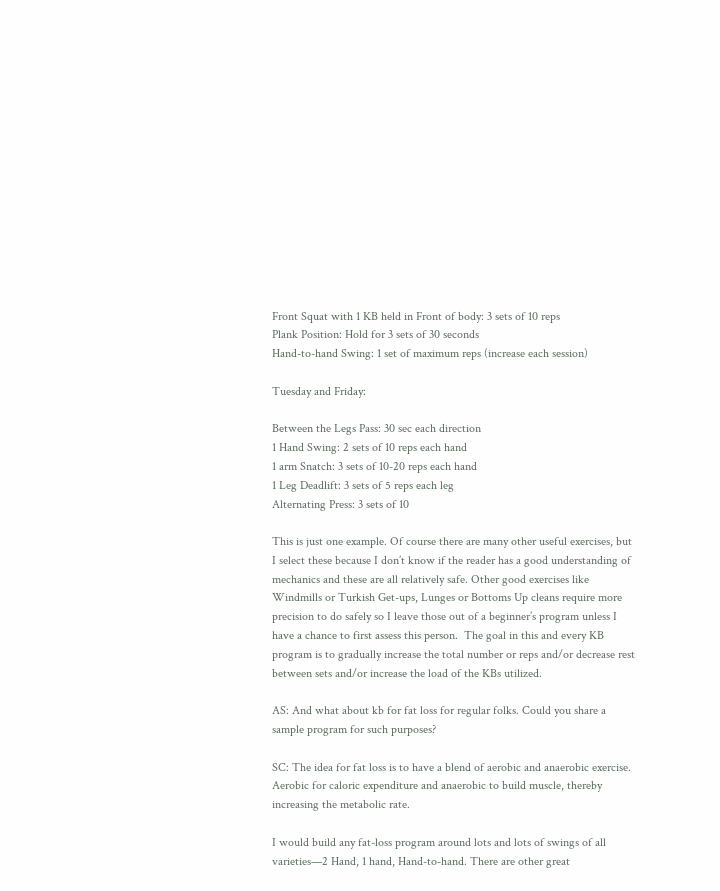Front Squat with 1 KB held in Front of body: 3 sets of 10 reps
Plank Position: Hold for 3 sets of 30 seconds
Hand-to-hand Swing: 1 set of maximum reps (increase each session)

Tuesday and Friday:

Between the Legs Pass: 30 sec each direction
1 Hand Swing: 2 sets of 10 reps each hand
1 arm Snatch: 3 sets of 10-20 reps each hand
1 Leg Deadlift: 3 sets of 5 reps each leg
Alternating Press: 3 sets of 10

This is just one example. Of course there are many other useful exercises, but I select these because I don’t know if the reader has a good understanding of mechanics and these are all relatively safe. Other good exercises like Windmills or Turkish Get-ups, Lunges or Bottoms Up cleans require more precision to do safely so I leave those out of a beginner’s program unless I have a chance to first assess this person.  The goal in this and every KB program is to gradually increase the total number or reps and/or decrease rest between sets and/or increase the load of the KBs utilized.

AS: And what about kb for fat loss for regular folks. Could you share a sample program for such purposes?

SC: The idea for fat loss is to have a blend of aerobic and anaerobic exercise. Aerobic for caloric expenditure and anaerobic to build muscle, thereby increasing the metabolic rate.

I would build any fat-loss program around lots and lots of swings of all varieties—2 Hand, 1 hand, Hand-to-hand. There are other great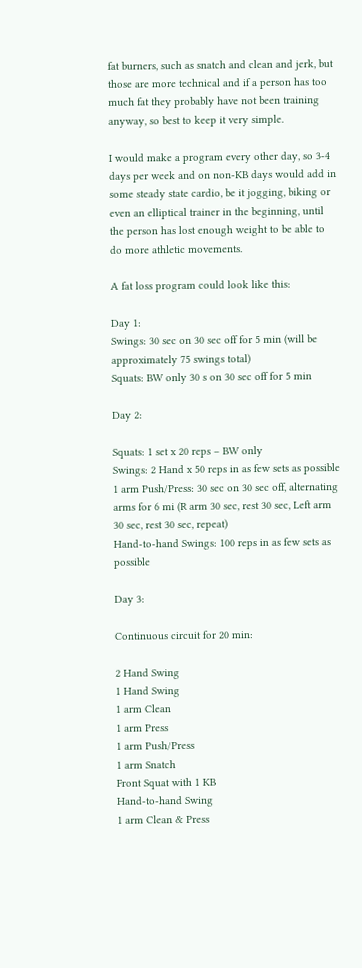fat burners, such as snatch and clean and jerk, but those are more technical and if a person has too much fat they probably have not been training anyway, so best to keep it very simple.

I would make a program every other day, so 3-4 days per week and on non-KB days would add in some steady state cardio, be it jogging, biking or even an elliptical trainer in the beginning, until the person has lost enough weight to be able to do more athletic movements.

A fat loss program could look like this:

Day 1:
Swings: 30 sec on 30 sec off for 5 min (will be approximately 75 swings total)
Squats: BW only 30 s on 30 sec off for 5 min

Day 2:

Squats: 1 set x 20 reps – BW only
Swings: 2 Hand x 50 reps in as few sets as possible
1 arm Push/Press: 30 sec on 30 sec off, alternating arms for 6 mi (R arm 30 sec, rest 30 sec, Left arm 30 sec, rest 30 sec, repeat)
Hand-to-hand Swings: 100 reps in as few sets as possible

Day 3:

Continuous circuit for 20 min:

2 Hand Swing
1 Hand Swing
1 arm Clean
1 arm Press
1 arm Push/Press
1 arm Snatch
Front Squat with 1 KB
Hand-to-hand Swing
1 arm Clean & Press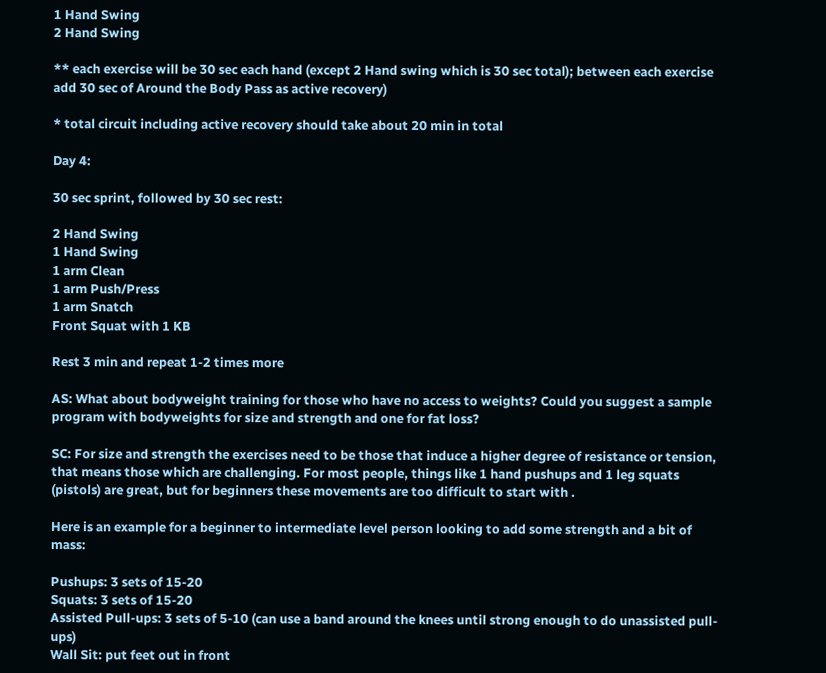1 Hand Swing
2 Hand Swing

** each exercise will be 30 sec each hand (except 2 Hand swing which is 30 sec total); between each exercise add 30 sec of Around the Body Pass as active recovery)

* total circuit including active recovery should take about 20 min in total

Day 4:

30 sec sprint, followed by 30 sec rest:

2 Hand Swing
1 Hand Swing
1 arm Clean
1 arm Push/Press
1 arm Snatch
Front Squat with 1 KB

Rest 3 min and repeat 1-2 times more

AS: What about bodyweight training for those who have no access to weights? Could you suggest a sample program with bodyweights for size and strength and one for fat loss?

SC: For size and strength the exercises need to be those that induce a higher degree of resistance or tension, that means those which are challenging. For most people, things like 1 hand pushups and 1 leg squats (pistols) are great, but for beginners these movements are too difficult to start with .

Here is an example for a beginner to intermediate level person looking to add some strength and a bit of mass:

Pushups: 3 sets of 15-20
Squats: 3 sets of 15-20
Assisted Pull-ups: 3 sets of 5-10 (can use a band around the knees until strong enough to do unassisted pull-ups)
Wall Sit: put feet out in front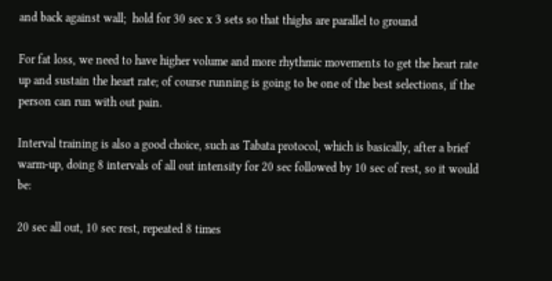and back against wall;  hold for 30 sec x 3 sets so that thighs are parallel to ground

For fat loss, we need to have higher volume and more rhythmic movements to get the heart rate up and sustain the heart rate; of course running is going to be one of the best selections, if the person can run with out pain.

Interval training is also a good choice, such as Tabata protocol, which is basically, after a brief warm-up, doing 8 intervals of all out intensity for 20 sec followed by 10 sec of rest, so it would be:

20 sec all out, 10 sec rest, repeated 8 times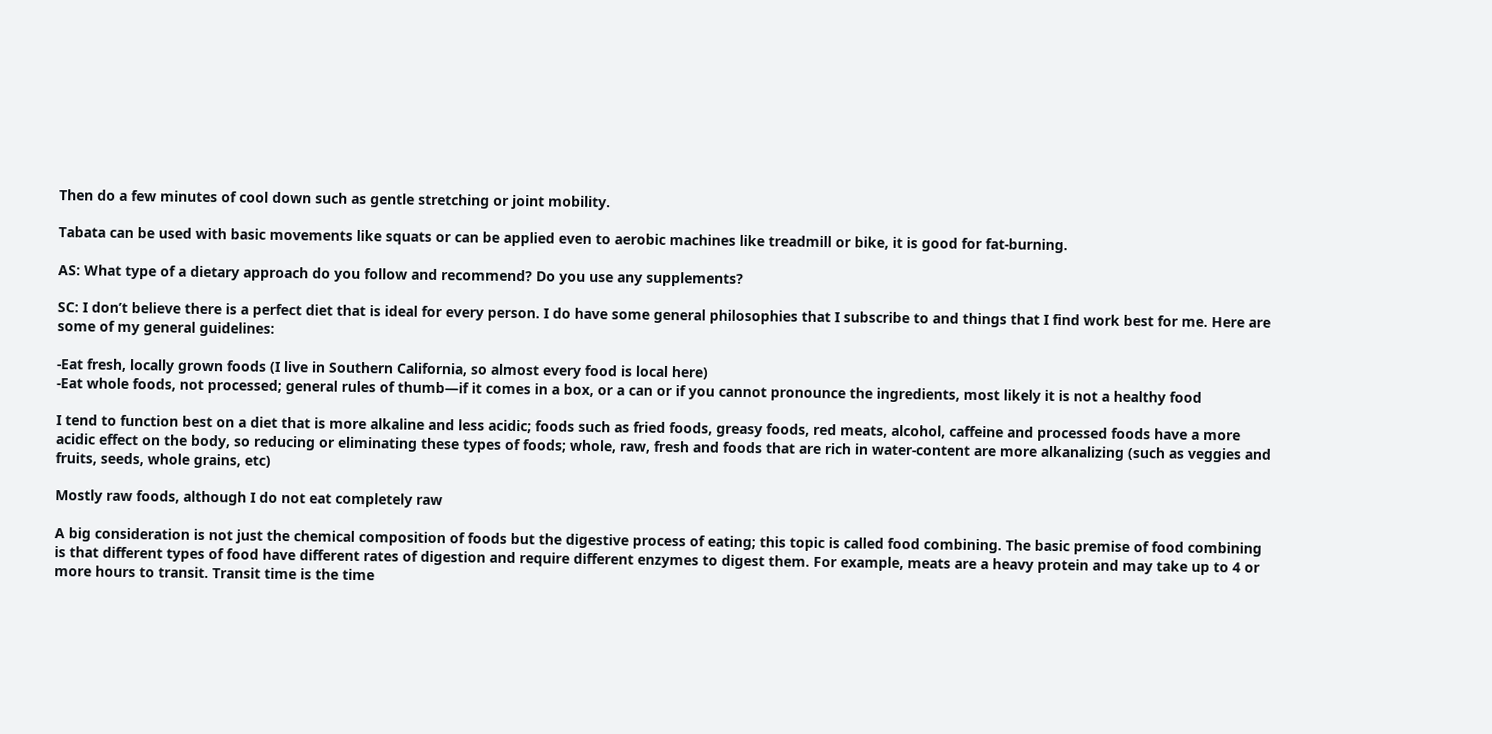Then do a few minutes of cool down such as gentle stretching or joint mobility.

Tabata can be used with basic movements like squats or can be applied even to aerobic machines like treadmill or bike, it is good for fat-burning.

AS: What type of a dietary approach do you follow and recommend? Do you use any supplements?

SC: I don’t believe there is a perfect diet that is ideal for every person. I do have some general philosophies that I subscribe to and things that I find work best for me. Here are some of my general guidelines:

-Eat fresh, locally grown foods (I live in Southern California, so almost every food is local here)
-Eat whole foods, not processed; general rules of thumb—if it comes in a box, or a can or if you cannot pronounce the ingredients, most likely it is not a healthy food

I tend to function best on a diet that is more alkaline and less acidic; foods such as fried foods, greasy foods, red meats, alcohol, caffeine and processed foods have a more acidic effect on the body, so reducing or eliminating these types of foods; whole, raw, fresh and foods that are rich in water-content are more alkanalizing (such as veggies and fruits, seeds, whole grains, etc)

Mostly raw foods, although I do not eat completely raw

A big consideration is not just the chemical composition of foods but the digestive process of eating; this topic is called food combining. The basic premise of food combining is that different types of food have different rates of digestion and require different enzymes to digest them. For example, meats are a heavy protein and may take up to 4 or more hours to transit. Transit time is the time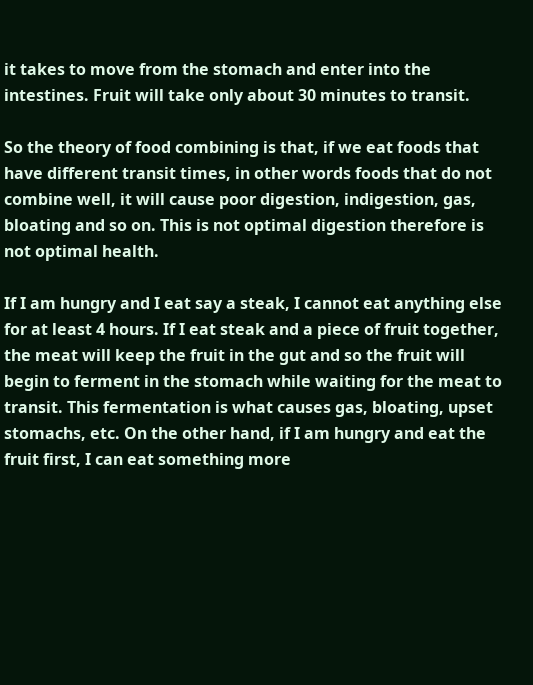it takes to move from the stomach and enter into the intestines. Fruit will take only about 30 minutes to transit.

So the theory of food combining is that, if we eat foods that have different transit times, in other words foods that do not combine well, it will cause poor digestion, indigestion, gas, bloating and so on. This is not optimal digestion therefore is not optimal health.

If I am hungry and I eat say a steak, I cannot eat anything else for at least 4 hours. If I eat steak and a piece of fruit together, the meat will keep the fruit in the gut and so the fruit will begin to ferment in the stomach while waiting for the meat to transit. This fermentation is what causes gas, bloating, upset stomachs, etc. On the other hand, if I am hungry and eat the fruit first, I can eat something more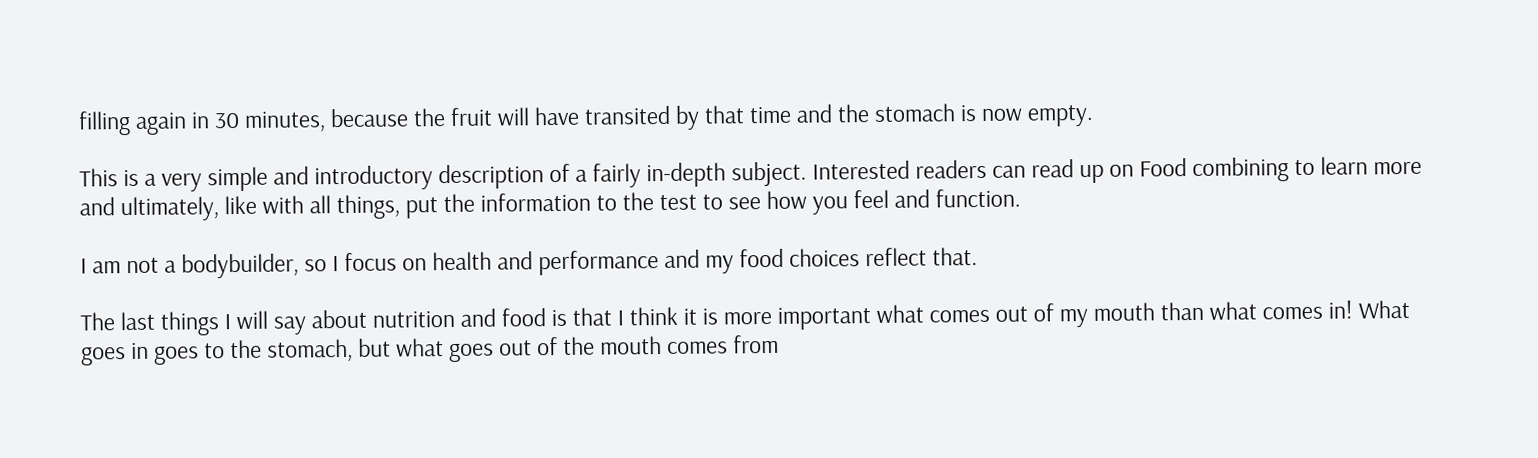filling again in 30 minutes, because the fruit will have transited by that time and the stomach is now empty.

This is a very simple and introductory description of a fairly in-depth subject. Interested readers can read up on Food combining to learn more and ultimately, like with all things, put the information to the test to see how you feel and function.

I am not a bodybuilder, so I focus on health and performance and my food choices reflect that.

The last things I will say about nutrition and food is that I think it is more important what comes out of my mouth than what comes in! What goes in goes to the stomach, but what goes out of the mouth comes from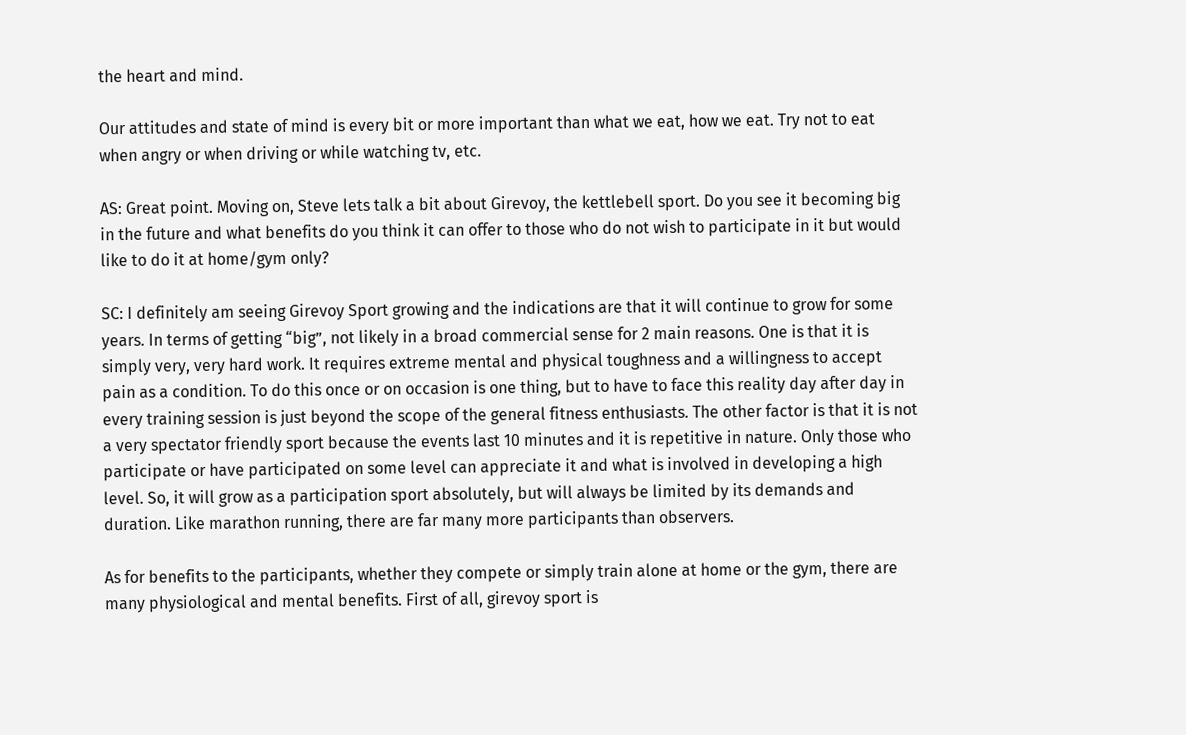the heart and mind.

Our attitudes and state of mind is every bit or more important than what we eat, how we eat. Try not to eat when angry or when driving or while watching tv, etc.

AS: Great point. Moving on, Steve lets talk a bit about Girevoy, the kettlebell sport. Do you see it becoming big in the future and what benefits do you think it can offer to those who do not wish to participate in it but would like to do it at home/gym only?

SC: I definitely am seeing Girevoy Sport growing and the indications are that it will continue to grow for some years. In terms of getting “big”, not likely in a broad commercial sense for 2 main reasons. One is that it is simply very, very hard work. It requires extreme mental and physical toughness and a willingness to accept pain as a condition. To do this once or on occasion is one thing, but to have to face this reality day after day in every training session is just beyond the scope of the general fitness enthusiasts. The other factor is that it is not a very spectator friendly sport because the events last 10 minutes and it is repetitive in nature. Only those who participate or have participated on some level can appreciate it and what is involved in developing a high level. So, it will grow as a participation sport absolutely, but will always be limited by its demands and duration. Like marathon running, there are far many more participants than observers.

As for benefits to the participants, whether they compete or simply train alone at home or the gym, there are many physiological and mental benefits. First of all, girevoy sport is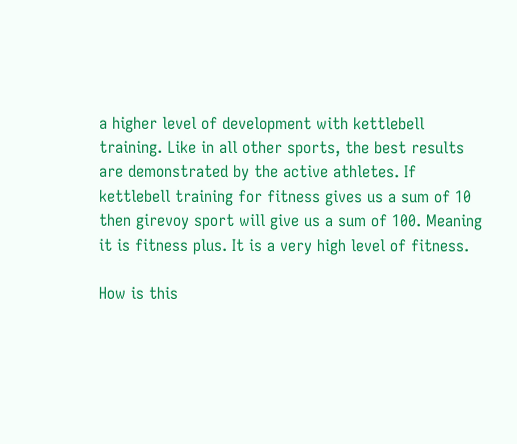a higher level of development with kettlebell training. Like in all other sports, the best results are demonstrated by the active athletes. If kettlebell training for fitness gives us a sum of 10 then girevoy sport will give us a sum of 100. Meaning it is fitness plus. It is a very high level of fitness.

How is this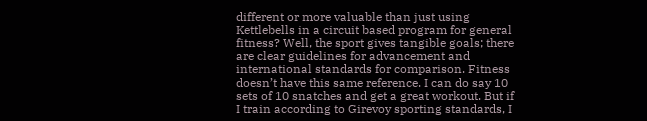different or more valuable than just using Kettlebells in a circuit based program for general fitness? Well, the sport gives tangible goals; there are clear guidelines for advancement and international standards for comparison. Fitness doesn’t have this same reference. I can do say 10 sets of 10 snatches and get a great workout. But if I train according to Girevoy sporting standards, I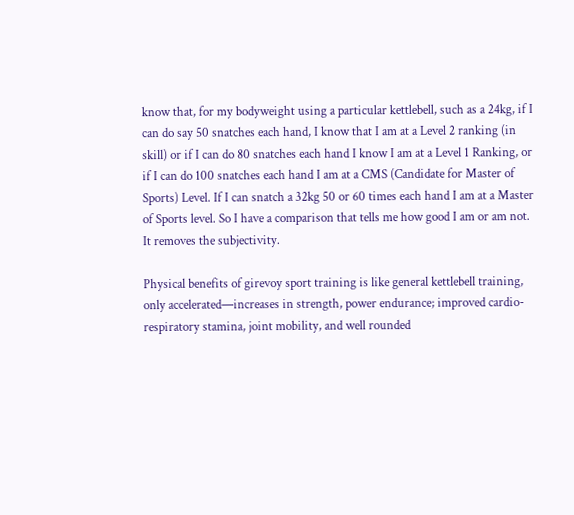know that, for my bodyweight using a particular kettlebell, such as a 24kg, if I can do say 50 snatches each hand, I know that I am at a Level 2 ranking (in skill) or if I can do 80 snatches each hand I know I am at a Level 1 Ranking, or if I can do 100 snatches each hand I am at a CMS (Candidate for Master of Sports) Level. If I can snatch a 32kg 50 or 60 times each hand I am at a Master of Sports level. So I have a comparison that tells me how good I am or am not. It removes the subjectivity.

Physical benefits of girevoy sport training is like general kettlebell training, only accelerated—increases in strength, power endurance; improved cardio-respiratory stamina, joint mobility, and well rounded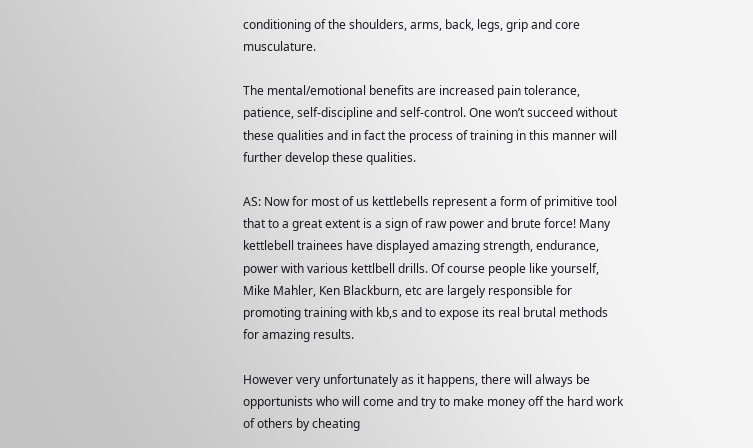conditioning of the shoulders, arms, back, legs, grip and core musculature.

The mental/emotional benefits are increased pain tolerance, patience, self-discipline and self-control. One won’t succeed without these qualities and in fact the process of training in this manner will further develop these qualities.

AS: Now for most of us kettlebells represent a form of primitive tool that to a great extent is a sign of raw power and brute force! Many kettlebell trainees have displayed amazing strength, endurance, power with various kettlbell drills. Of course people like yourself, Mike Mahler, Ken Blackburn, etc are largely responsible for promoting training with kb,s and to expose its real brutal methods for amazing results.

However very unfortunately as it happens, there will always be opportunists who will come and try to make money off the hard work of others by cheating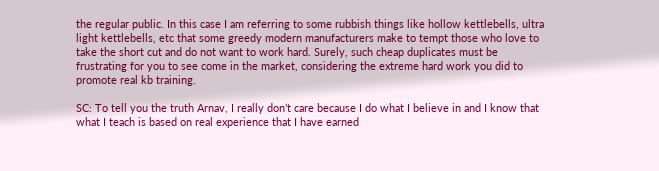the regular public. In this case I am referring to some rubbish things like hollow kettlebells, ultra light kettlebells, etc that some greedy modern manufacturers make to tempt those who love to take the short cut and do not want to work hard. Surely, such cheap duplicates must be frustrating for you to see come in the market, considering the extreme hard work you did to promote real kb training.

SC: To tell you the truth Arnav, I really don’t care because I do what I believe in and I know that what I teach is based on real experience that I have earned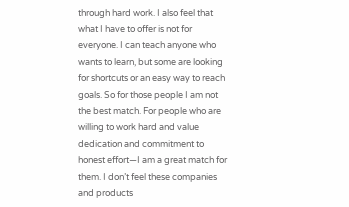through hard work. I also feel that what I have to offer is not for everyone. I can teach anyone who wants to learn, but some are looking for shortcuts or an easy way to reach goals. So for those people I am not the best match. For people who are willing to work hard and value dedication and commitment to honest effort—I am a great match for them. I don’t feel these companies and products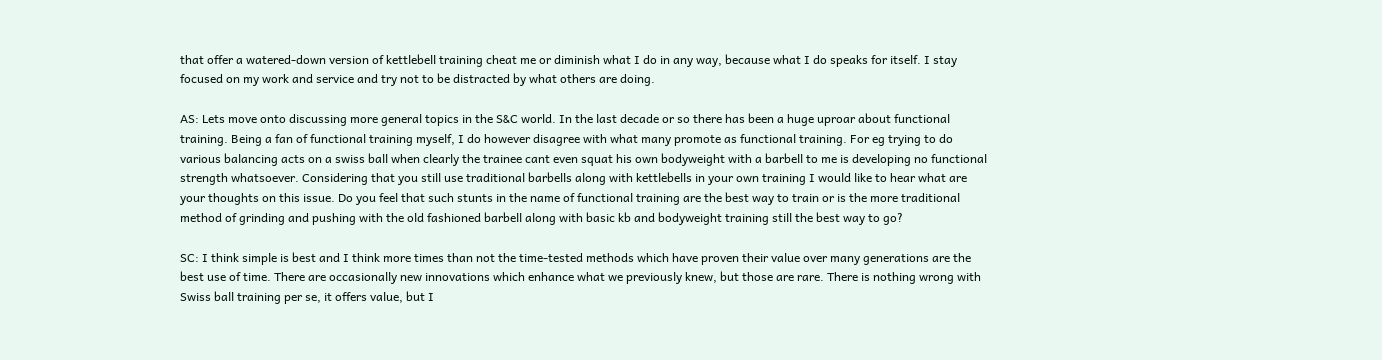that offer a watered-down version of kettlebell training cheat me or diminish what I do in any way, because what I do speaks for itself. I stay focused on my work and service and try not to be distracted by what others are doing.

AS: Lets move onto discussing more general topics in the S&C world. In the last decade or so there has been a huge uproar about functional training. Being a fan of functional training myself, I do however disagree with what many promote as functional training. For eg trying to do various balancing acts on a swiss ball when clearly the trainee cant even squat his own bodyweight with a barbell to me is developing no functional strength whatsoever. Considering that you still use traditional barbells along with kettlebells in your own training I would like to hear what are your thoughts on this issue. Do you feel that such stunts in the name of functional training are the best way to train or is the more traditional method of grinding and pushing with the old fashioned barbell along with basic kb and bodyweight training still the best way to go?

SC: I think simple is best and I think more times than not the time-tested methods which have proven their value over many generations are the best use of time. There are occasionally new innovations which enhance what we previously knew, but those are rare. There is nothing wrong with Swiss ball training per se, it offers value, but I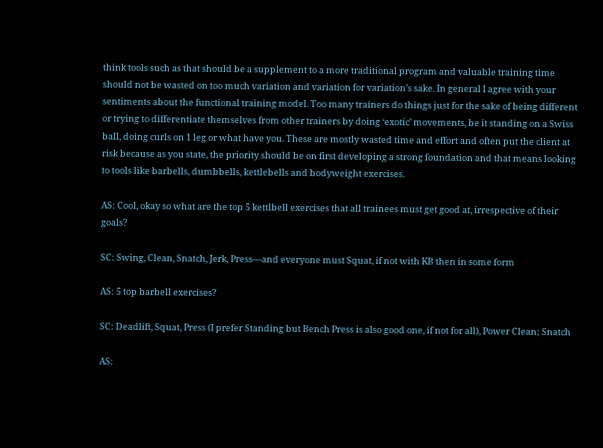think tools such as that should be a supplement to a more traditional program and valuable training time should not be wasted on too much variation and variation for variation’s sake. In general I agree with your sentiments about the functional training model. Too many trainers do things just for the sake of being different or trying to differentiate themselves from other trainers by doing ‘exotic’ movements, be it standing on a Swiss ball, doing curls on 1 leg or what have you. These are mostly wasted time and effort and often put the client at risk because as you state, the priority should be on first developing a strong foundation and that means looking to tools like barbells, dumbbells, kettlebells and bodyweight exercises.

AS: Cool, okay so what are the top 5 kettlbell exercises that all trainees must get good at, irrespective of their goals?

SC: Swing, Clean, Snatch, Jerk, Press—and everyone must Squat, if not with KB then in some form

AS: 5 top barbell exercises?

SC: Deadlift, Squat, Press (I prefer Standing but Bench Press is also good one, if not for all), Power Clean; Snatch

AS: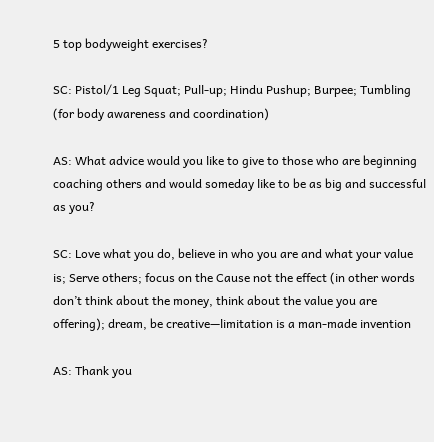5 top bodyweight exercises?

SC: Pistol/1 Leg Squat; Pull-up; Hindu Pushup; Burpee; Tumbling (for body awareness and coordination)

AS: What advice would you like to give to those who are beginning coaching others and would someday like to be as big and successful as you?

SC: Love what you do, believe in who you are and what your value is; Serve others; focus on the Cause not the effect (in other words don’t think about the money, think about the value you are offering); dream, be creative—limitation is a man-made invention

AS: Thank you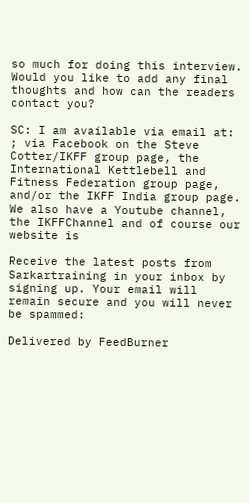so much for doing this interview. Would you like to add any final thoughts and how can the readers contact you?

SC: I am available via email at: ; via Facebook on the Steve Cotter/IKFF group page, the International Kettlebell and Fitness Federation group page, and/or the IKFF India group page. We also have a Youtube channel, the IKFFChannel and of course our website is

Receive the latest posts from Sarkartraining in your inbox by signing up. Your email will remain secure and you will never be spammed:

Delivered by FeedBurner